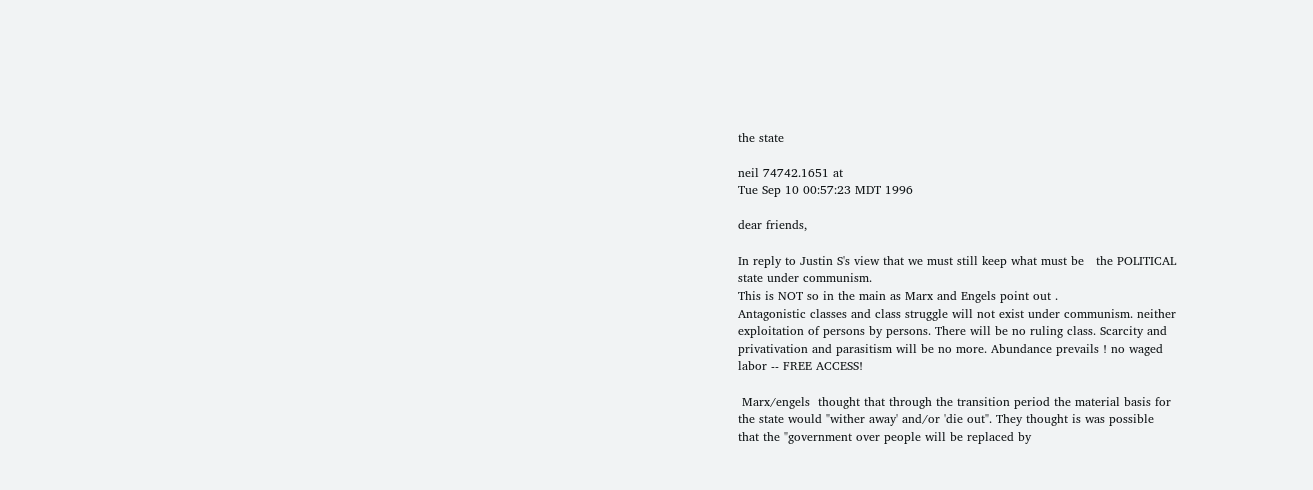the state

neil 74742.1651 at
Tue Sep 10 00:57:23 MDT 1996

dear friends,

In reply to Justin S's view that we must still keep what must be   the POLITICAL
state under communism.
This is NOT so in the main as Marx and Engels point out .
Antagonistic classes and class struggle will not exist under communism. neither
exploitation of persons by persons. There will be no ruling class. Scarcity and
privativation and parasitism will be no more. Abundance prevails ! no waged
labor -- FREE ACCESS!

 Marx/engels  thought that through the transition period the material basis for
the state would "wither away' and/or 'die out". They thought is was possible
that the "government over people will be replaced by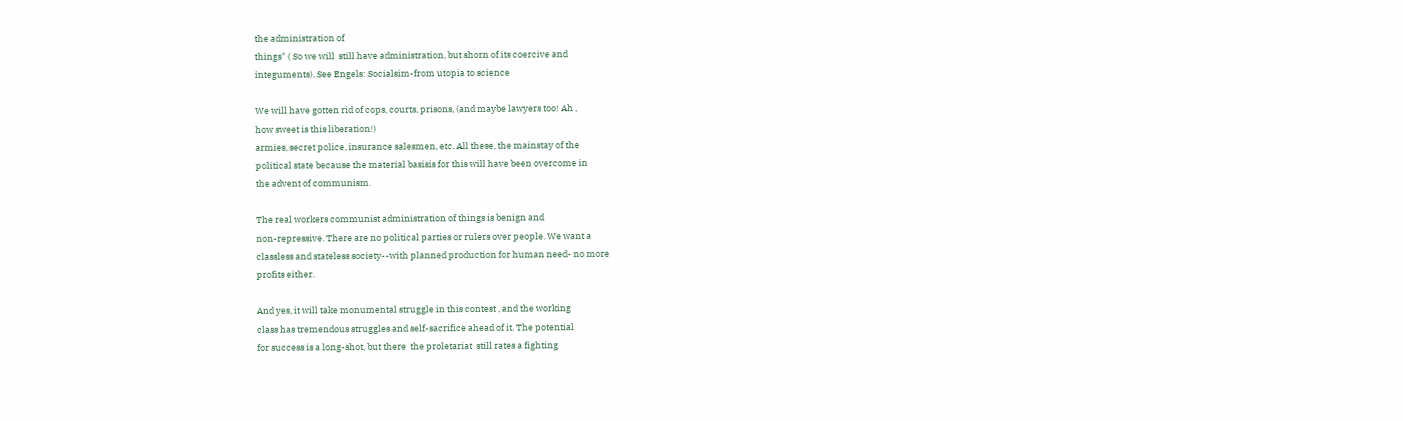the administration of
things" ( So we will  still have administration, but shorn of its coercive and
integuments). See Engels: Socialsim-from utopia to science

We will have gotten rid of cops, courts, prisons, (and maybe lawyers too! Ah ,
how sweet is this liberation!)
armies, secret police, insurance salesmen, etc. All these, the mainstay of the
political state because the material basisis for this will have been overcome in
the advent of communism.

The real workers communist administration of things is benign and
non-repressive. There are no political parties or rulers over people. We want a
classless and stateless society--with planned production for human need- no more
profits either.

And yes, it will take monumental struggle in this contest , and the working
class has tremendous struggles and self-sacrifice ahead of it. The potential
for success is a long-shot, but there  the proletariat  still rates a fighting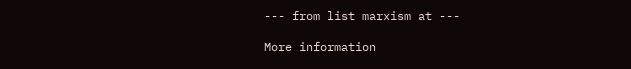--- from list marxism at ---

More information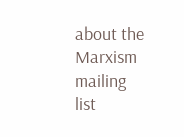about the Marxism mailing list